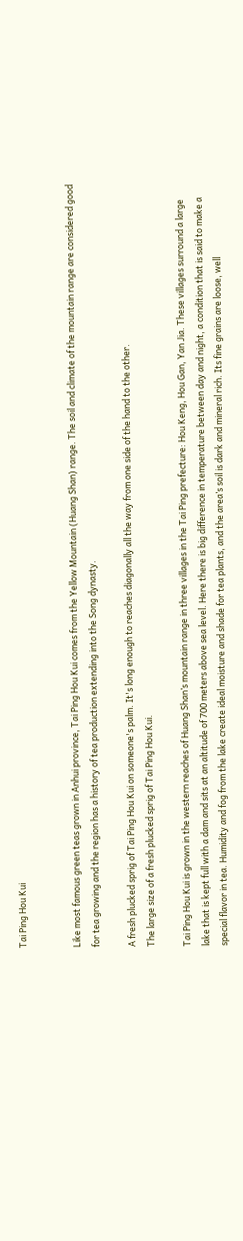Tai Ping Hou Kui


Like most famous green teas grown in Anhui province, Tai Ping Hou Kui comes from the Yellow Mountain (Huang Shan) range. The soil and climate of the mountain range are considered good for tea growing and the region has a history of tea production extending into the Song dynasty.

A fresh plucked sprig of Tai Ping Hou Kui on someone's palm. It's long enough to reaches diagonally all the way from one side of the hand to the other.
The large size of a fresh plucked sprig of Tai Ping Hou Kui.

Tai Ping Hou Kui is grown in the western reaches of Huang Shan’s mountain range in three villages in the Tai Ping prefecture: Hou Keng, Hou Gan, Yan Jia. These villages surround a large lake that is kept full with a dam and sits at an altitude of 700 meters above sea level. Here there is big difference in temperature between day and night, a condition that is said to make a special flavor in tea. Humidity and fog from the lake create ideal moisture and shade for tea plants, and the area’s soil is dark and mineral rich. Its fine grains are loose, well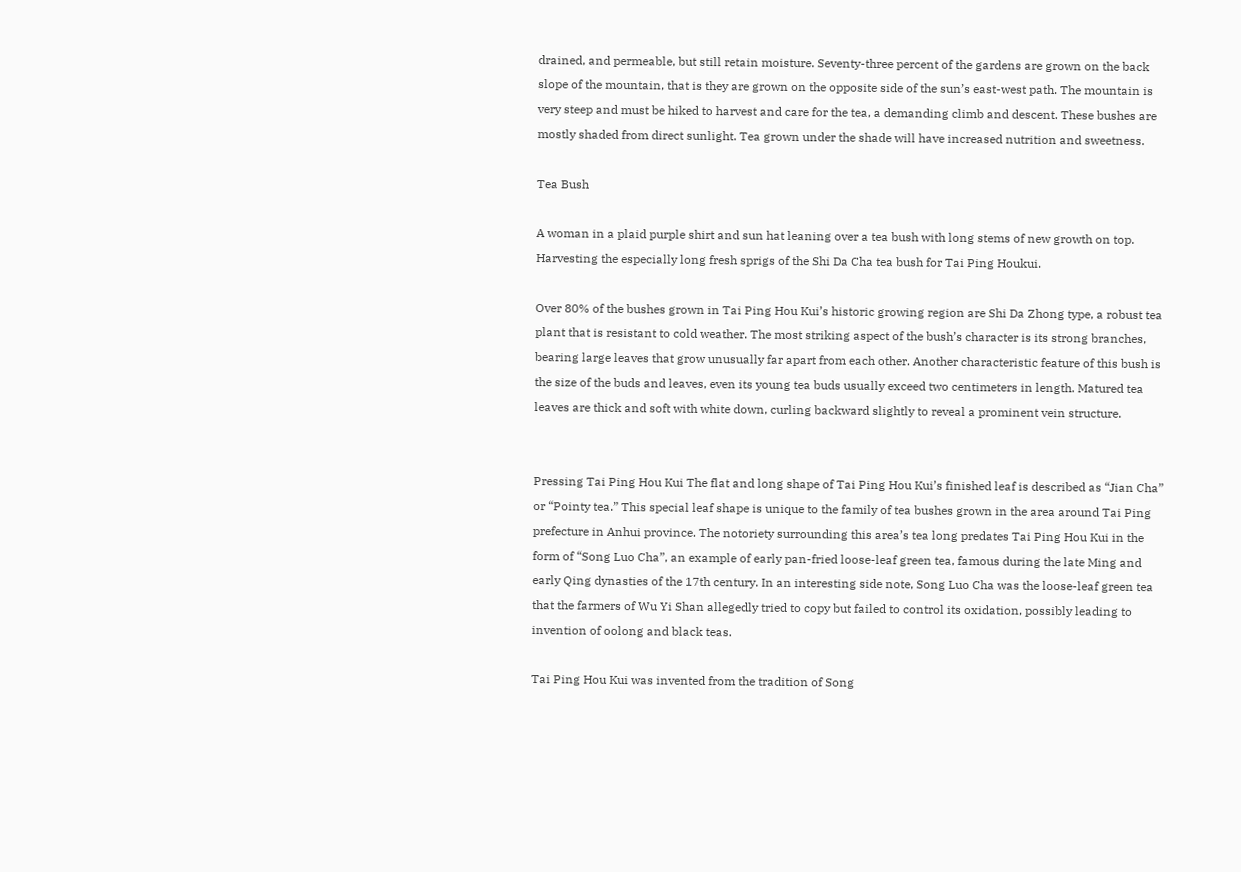drained, and permeable, but still retain moisture. Seventy-three percent of the gardens are grown on the back slope of the mountain, that is they are grown on the opposite side of the sun’s east-west path. The mountain is very steep and must be hiked to harvest and care for the tea, a demanding climb and descent. These bushes are mostly shaded from direct sunlight. Tea grown under the shade will have increased nutrition and sweetness.

Tea Bush

A woman in a plaid purple shirt and sun hat leaning over a tea bush with long stems of new growth on top.
Harvesting the especially long fresh sprigs of the Shi Da Cha tea bush for Tai Ping Houkui.

Over 80% of the bushes grown in Tai Ping Hou Kui’s historic growing region are Shi Da Zhong type, a robust tea plant that is resistant to cold weather. The most striking aspect of the bush’s character is its strong branches, bearing large leaves that grow unusually far apart from each other. Another characteristic feature of this bush is the size of the buds and leaves, even its young tea buds usually exceed two centimeters in length. Matured tea leaves are thick and soft with white down, curling backward slightly to reveal a prominent vein structure.


Pressing Tai Ping Hou Kui The flat and long shape of Tai Ping Hou Kui’s finished leaf is described as “Jian Cha” or “Pointy tea.” This special leaf shape is unique to the family of tea bushes grown in the area around Tai Ping prefecture in Anhui province. The notoriety surrounding this area’s tea long predates Tai Ping Hou Kui in the form of “Song Luo Cha”, an example of early pan-fried loose-leaf green tea, famous during the late Ming and early Qing dynasties of the 17th century. In an interesting side note, Song Luo Cha was the loose-leaf green tea that the farmers of Wu Yi Shan allegedly tried to copy but failed to control its oxidation, possibly leading to invention of oolong and black teas.

Tai Ping Hou Kui was invented from the tradition of Song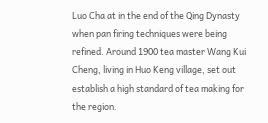Luo Cha at in the end of the Qing Dynasty when pan firing techniques were being refined. Around 1900 tea master Wang Kui Cheng, living in Huo Keng village, set out establish a high standard of tea making for the region.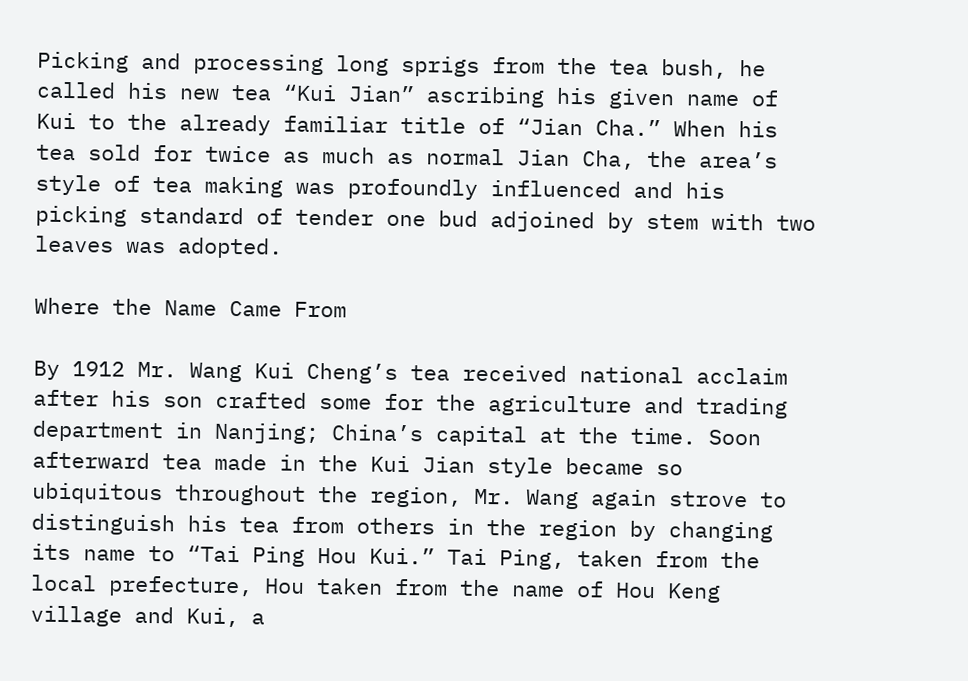Picking and processing long sprigs from the tea bush, he called his new tea “Kui Jian” ascribing his given name of Kui to the already familiar title of “Jian Cha.” When his tea sold for twice as much as normal Jian Cha, the area’s style of tea making was profoundly influenced and his picking standard of tender one bud adjoined by stem with two leaves was adopted.

Where the Name Came From

By 1912 Mr. Wang Kui Cheng’s tea received national acclaim after his son crafted some for the agriculture and trading department in Nanjing; China’s capital at the time. Soon afterward tea made in the Kui Jian style became so ubiquitous throughout the region, Mr. Wang again strove to distinguish his tea from others in the region by changing its name to “Tai Ping Hou Kui.” Tai Ping, taken from the local prefecture, Hou taken from the name of Hou Keng village and Kui, a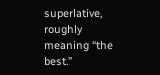superlative, roughly meaning “the best.”